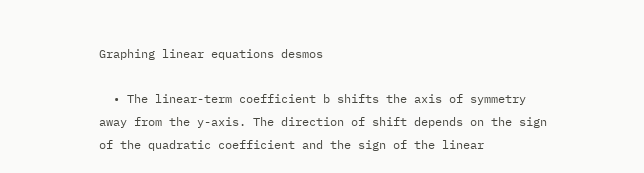Graphing linear equations desmos

  • The linear-term coefficient b shifts the axis of symmetry away from the y-axis. The direction of shift depends on the sign of the quadratic coefficient and the sign of the linear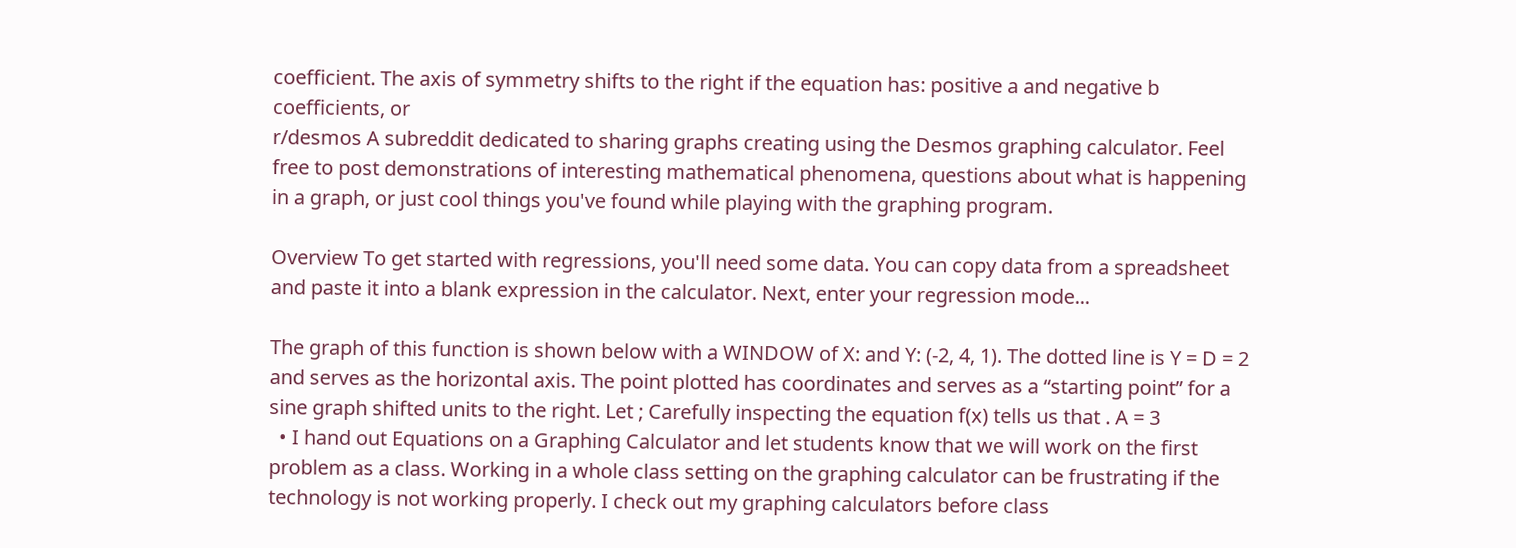coefficient. The axis of symmetry shifts to the right if the equation has: positive a and negative b coefficients, or
r/desmos A subreddit dedicated to sharing graphs creating using the Desmos graphing calculator. Feel free to post demonstrations of interesting mathematical phenomena, questions about what is happening in a graph, or just cool things you've found while playing with the graphing program.

Overview To get started with regressions, you'll need some data. You can copy data from a spreadsheet and paste it into a blank expression in the calculator. Next, enter your regression mode...

The graph of this function is shown below with a WINDOW of X: and Y: (-2, 4, 1). The dotted line is Y = D = 2 and serves as the horizontal axis. The point plotted has coordinates and serves as a “starting point” for a sine graph shifted units to the right. Let ; Carefully inspecting the equation f(x) tells us that . A = 3
  • I hand out Equations on a Graphing Calculator and let students know that we will work on the first problem as a class. Working in a whole class setting on the graphing calculator can be frustrating if the technology is not working properly. I check out my graphing calculators before class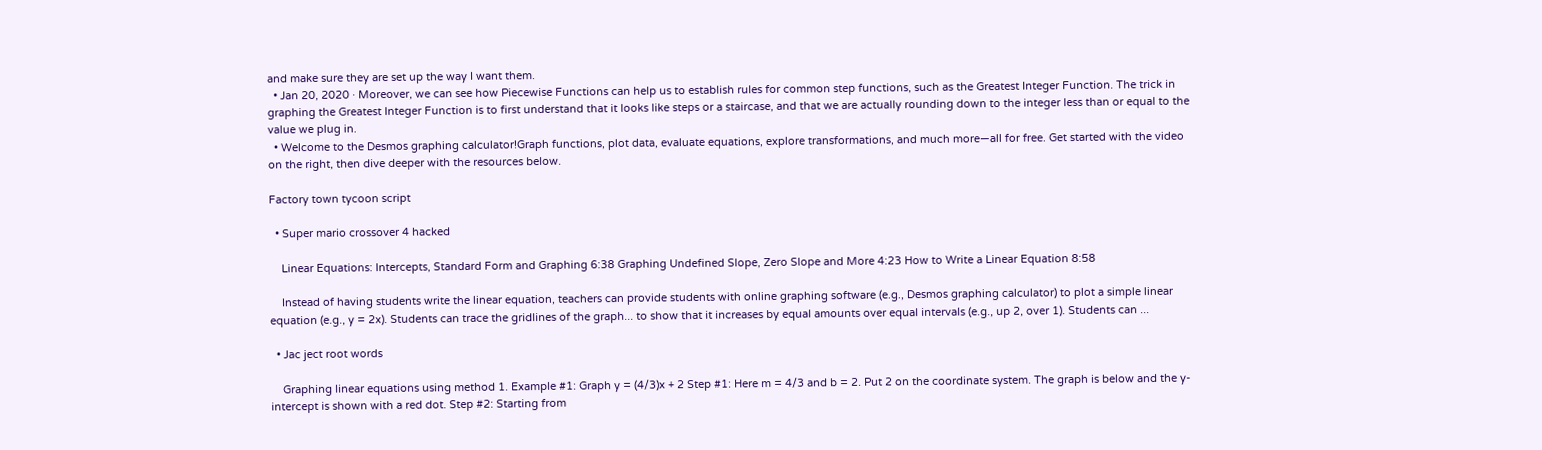and make sure they are set up the way I want them.
  • Jan 20, 2020 · Moreover, we can see how Piecewise Functions can help us to establish rules for common step functions, such as the Greatest Integer Function. The trick in graphing the Greatest Integer Function is to first understand that it looks like steps or a staircase, and that we are actually rounding down to the integer less than or equal to the value we plug in.
  • Welcome to the Desmos graphing calculator!Graph functions, plot data, evaluate equations, explore transformations, and much more—all for free. Get started with the video on the right, then dive deeper with the resources below.

Factory town tycoon script

  • Super mario crossover 4 hacked

    Linear Equations: Intercepts, Standard Form and Graphing 6:38 Graphing Undefined Slope, Zero Slope and More 4:23 How to Write a Linear Equation 8:58

    Instead of having students write the linear equation, teachers can provide students with online graphing software (e.g., Desmos graphing calculator) to plot a simple linear equation (e.g., y = 2x). Students can trace the gridlines of the graph... to show that it increases by equal amounts over equal intervals (e.g., up 2, over 1). Students can ...

  • Jac ject root words

    Graphing linear equations using method 1. Example #1: Graph y = (4/3)x + 2 Step #1: Here m = 4/3 and b = 2. Put 2 on the coordinate system. The graph is below and the y-intercept is shown with a red dot. Step #2: Starting from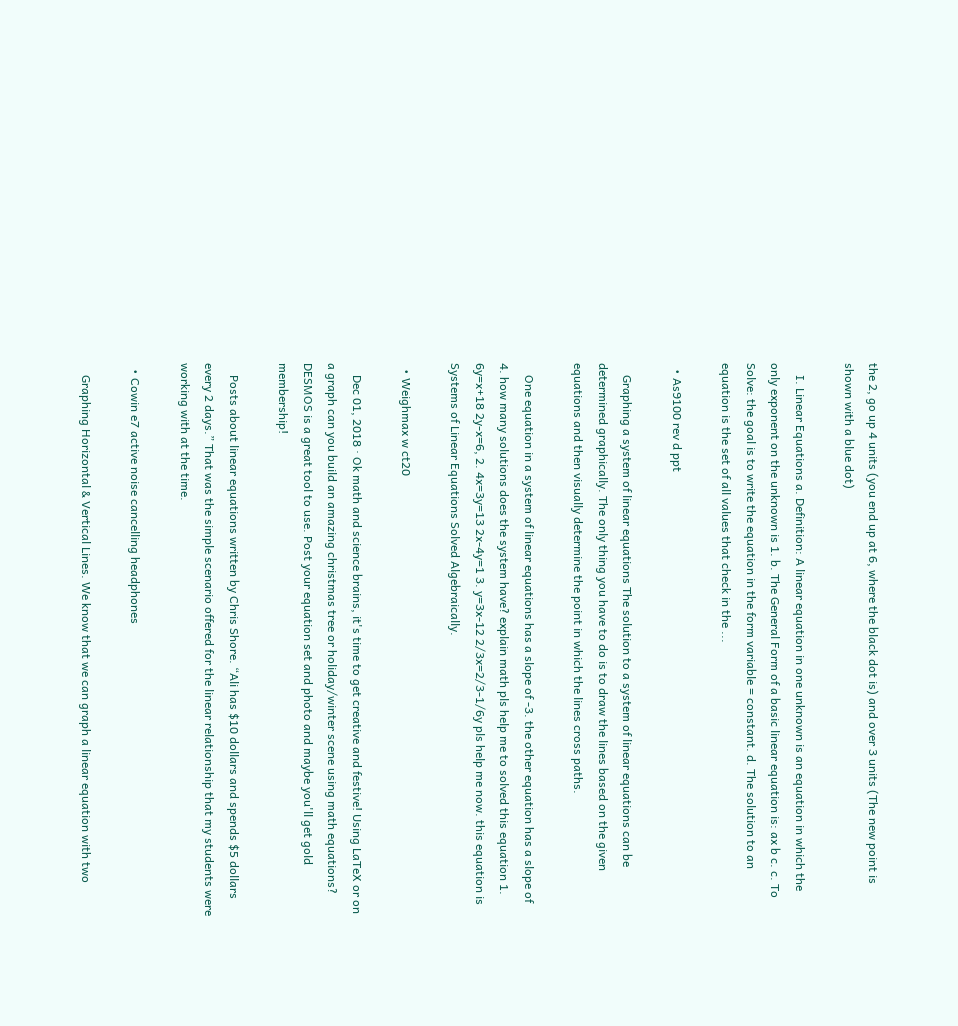the 2, go up 4 units (you end up at 6, where the black dot is) and over 3 units (The new point is shown with a blue dot)

    I. Linear Equations a. Definition: A linear equation in one unknown is an equation in which the only exponent on the unknown is 1. b. The General Form of a basic linear equation is: ax b c. c. To Solve: the goal is to write the equation in the form variable = constant. d. The solution to an equation is the set of all values that check in the ...

  • As9100 rev d ppt

    Graphing a system of linear equations The solution to a system of linear equations can be determined graphically. The only thing you have to do is to draw the lines based on the given equations and then visually determine the point in which the lines cross paths.

    One equation in a system of linear equations has a slope of -3. the other equation has a slope of 4. how many solutions does the system have? explain math pls help me to solved this equation 1. 6y=x+18 2y-x=6, 2. 4x=3y=13 2x-4y=1 3. y=3x-12 2/3x=2/3-1/6y pls help me now. this equation is Systems of Linear Equations Solved Algebraically.

  • Weighmax w ct20

    Dec 01, 2018 · Ok math and science brains, it's time to get creative and festive! Using LaTeX or on a graph can you build an amazing christmas tree or holiday/winter scene using math equations? DESMOS is a great tool to use. Post your equation set and photo and maybe you'll get gold membership!

    Posts about linear equations written by Chris Shore. “Ali has $10 dollars and spends $5 dollars every 2 days.” That was the simple scenario offered for the linear relationship that my students were working with at the time.

  • Cowin e7 active noise cancelling headphones

    Graphing Horizontal & Vertical Lines. We know that we can graph a linear equation with two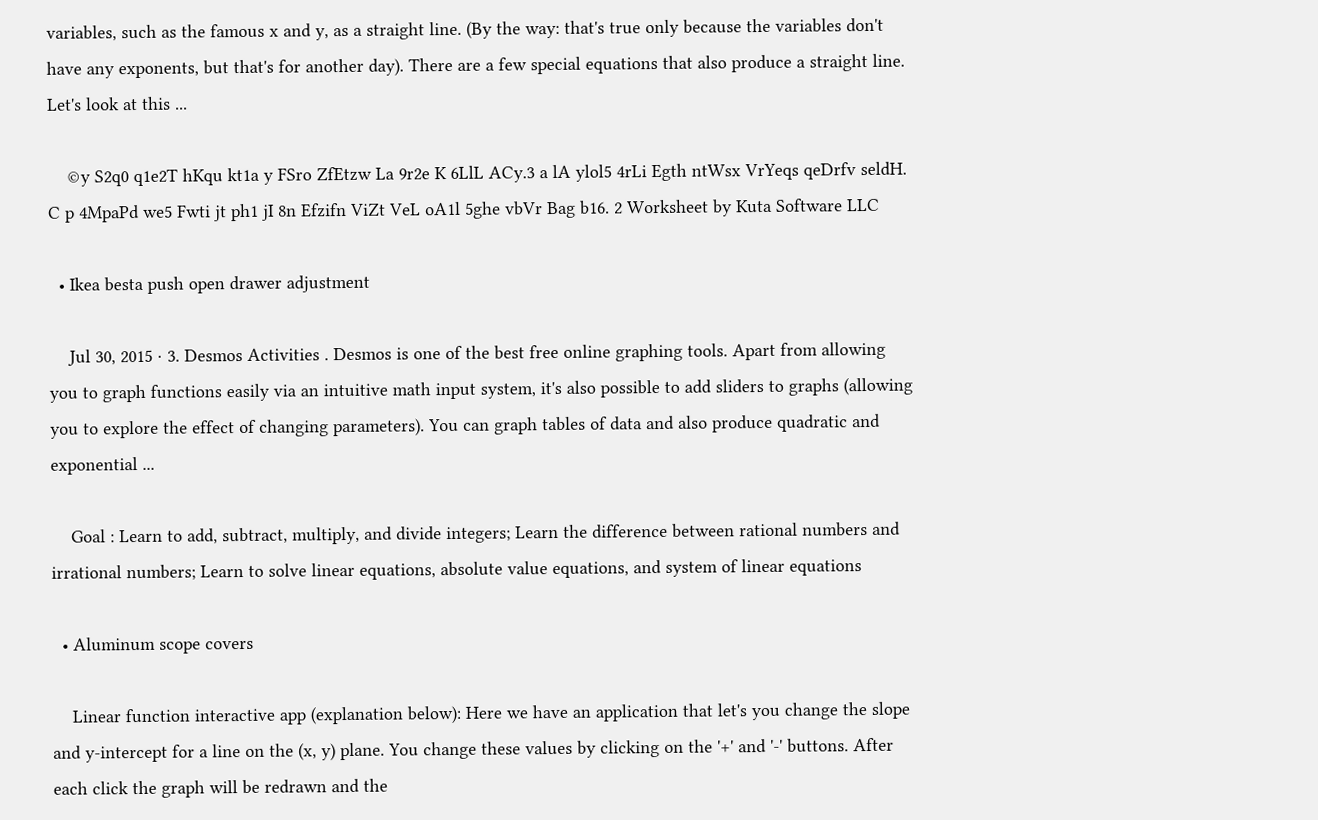variables, such as the famous x and y, as a straight line. (By the way: that's true only because the variables don't have any exponents, but that's for another day). There are a few special equations that also produce a straight line. Let's look at this ...

    ©y S2q0 q1e2T hKqu kt1a y FSro ZfEtzw La 9r2e K 6LlL ACy.3 a lA ylol5 4rLi Egth ntWsx VrYeqs qeDrfv seldH. C p 4MpaPd we5 Fwti jt ph1 jI 8n Efzifn ViZt VeL oA1l 5ghe vbVr Bag b16. 2 Worksheet by Kuta Software LLC

  • Ikea besta push open drawer adjustment

    Jul 30, 2015 · 3. Desmos Activities . Desmos is one of the best free online graphing tools. Apart from allowing you to graph functions easily via an intuitive math input system, it's also possible to add sliders to graphs (allowing you to explore the effect of changing parameters). You can graph tables of data and also produce quadratic and exponential ...

    Goal : Learn to add, subtract, multiply, and divide integers; Learn the difference between rational numbers and irrational numbers; Learn to solve linear equations, absolute value equations, and system of linear equations

  • Aluminum scope covers

    Linear function interactive app (explanation below): Here we have an application that let's you change the slope and y-intercept for a line on the (x, y) plane. You change these values by clicking on the '+' and '-' buttons. After each click the graph will be redrawn and the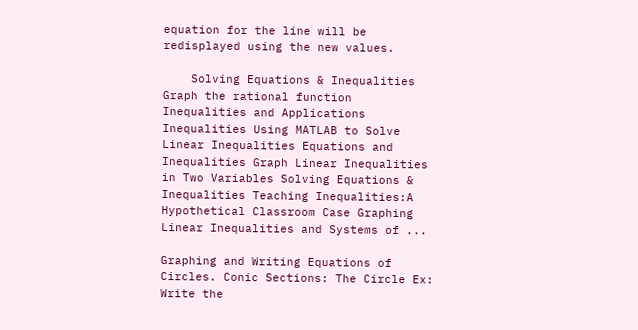equation for the line will be redisplayed using the new values.

    Solving Equations & Inequalities Graph the rational function Inequalities and Applications Inequalities Using MATLAB to Solve Linear Inequalities Equations and Inequalities Graph Linear Inequalities in Two Variables Solving Equations & Inequalities Teaching Inequalities:A Hypothetical Classroom Case Graphing Linear Inequalities and Systems of ...

Graphing and Writing Equations of Circles. Conic Sections: The Circle Ex: Write the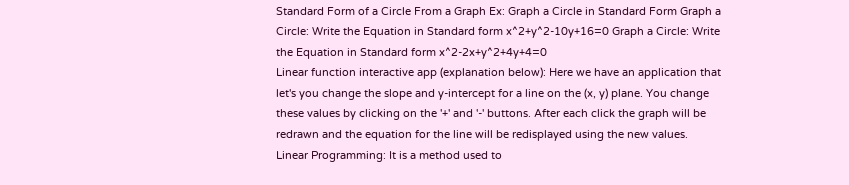Standard Form of a Circle From a Graph Ex: Graph a Circle in Standard Form Graph a Circle: Write the Equation in Standard form x^2+y^2-10y+16=0 Graph a Circle: Write the Equation in Standard form x^2-2x+y^2+4y+4=0
Linear function interactive app (explanation below): Here we have an application that let's you change the slope and y-intercept for a line on the (x, y) plane. You change these values by clicking on the '+' and '-' buttons. After each click the graph will be redrawn and the equation for the line will be redisplayed using the new values.
Linear Programming: It is a method used to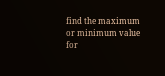find the maximum or minimum value for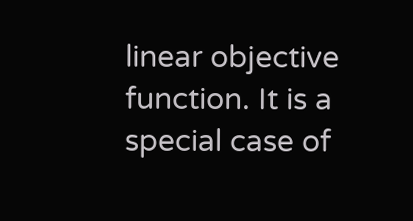linear objective function. It is a special case of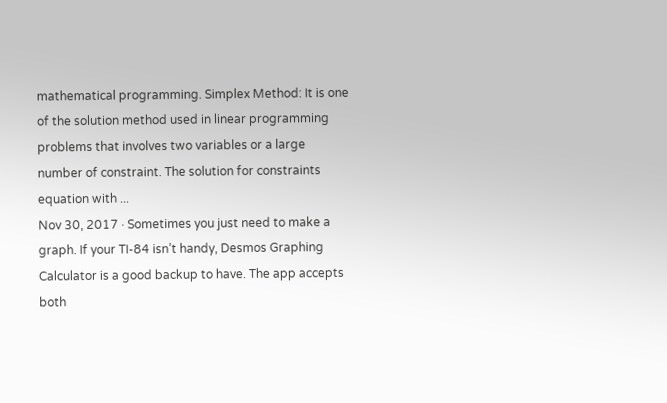mathematical programming. Simplex Method: It is one of the solution method used in linear programming problems that involves two variables or a large number of constraint. The solution for constraints equation with ...
Nov 30, 2017 · Sometimes you just need to make a graph. If your TI-84 isn’t handy, Desmos Graphing Calculator is a good backup to have. The app accepts both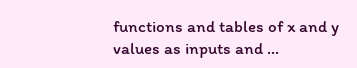functions and tables of x and y values as inputs and ...